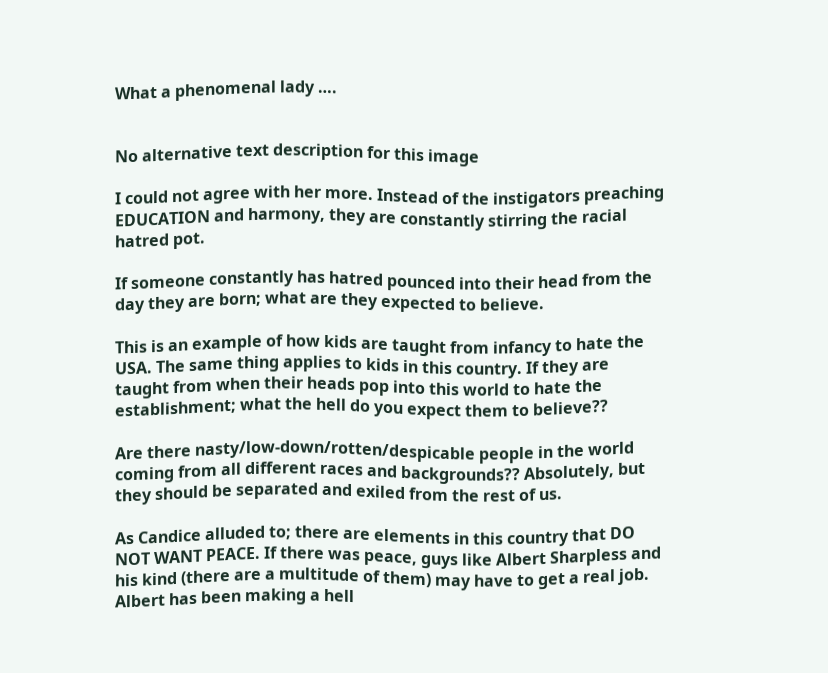What a phenomenal lady ….


No alternative text description for this image

I could not agree with her more. Instead of the instigators preaching EDUCATION and harmony, they are constantly stirring the racial hatred pot.

If someone constantly has hatred pounced into their head from the day they are born; what are they expected to believe.

This is an example of how kids are taught from infancy to hate the USA. The same thing applies to kids in this country. If they are taught from when their heads pop into this world to hate the establishment; what the hell do you expect them to believe??

Are there nasty/low-down/rotten/despicable people in the world coming from all different races and backgrounds?? Absolutely, but they should be separated and exiled from the rest of us.

As Candice alluded to; there are elements in this country that DO NOT WANT PEACE. If there was peace, guys like Albert Sharpless and his kind (there are a multitude of them) may have to get a real job. Albert has been making a hell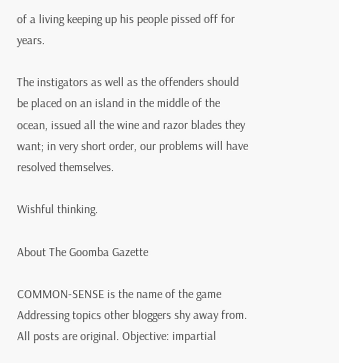of a living keeping up his people pissed off for years.

The instigators as well as the offenders should be placed on an island in the middle of the ocean, issued all the wine and razor blades they want; in very short order, our problems will have resolved themselves.

Wishful thinking.

About The Goomba Gazette

COMMON-SENSE is the name of the game Addressing topics other bloggers shy away from. All posts are original. Objective: impartial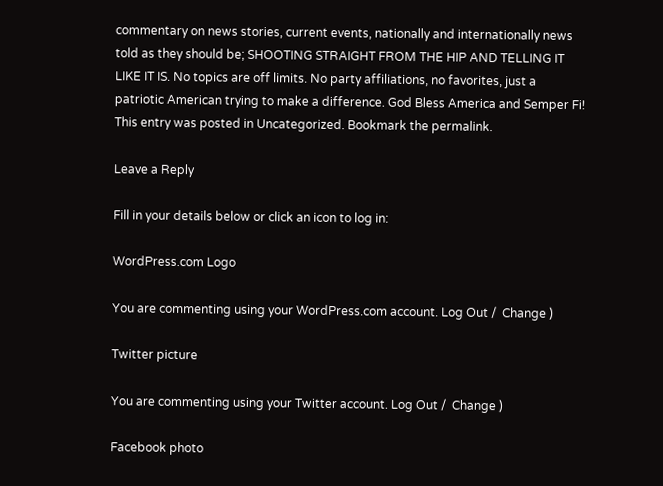commentary on news stories, current events, nationally and internationally news told as they should be; SHOOTING STRAIGHT FROM THE HIP AND TELLING IT LIKE IT IS. No topics are off limits. No party affiliations, no favorites, just a patriotic American trying to make a difference. God Bless America and Semper Fi!
This entry was posted in Uncategorized. Bookmark the permalink.

Leave a Reply

Fill in your details below or click an icon to log in:

WordPress.com Logo

You are commenting using your WordPress.com account. Log Out /  Change )

Twitter picture

You are commenting using your Twitter account. Log Out /  Change )

Facebook photo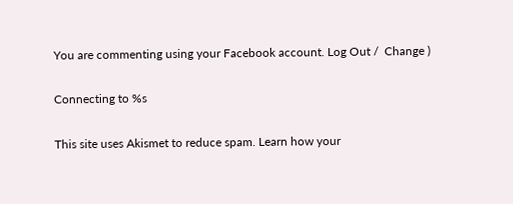You are commenting using your Facebook account. Log Out /  Change )

Connecting to %s

This site uses Akismet to reduce spam. Learn how your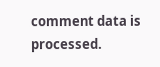comment data is processed.